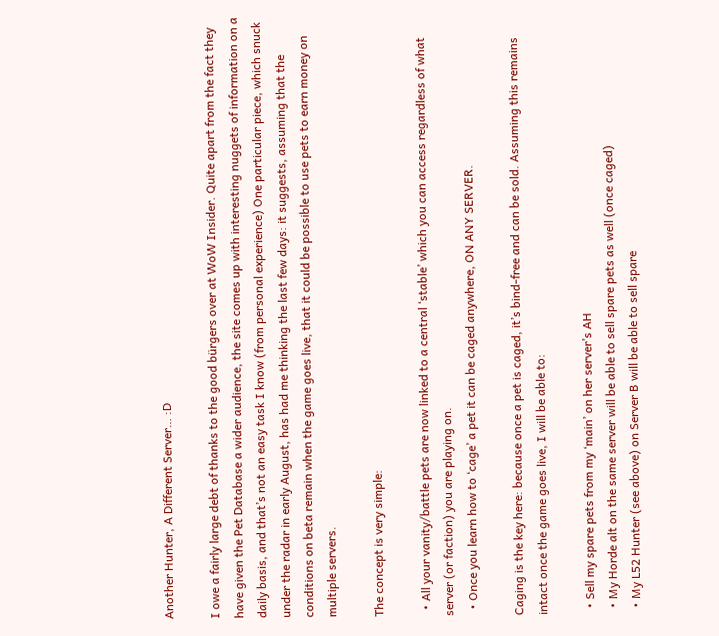Another Hunter, A Different Server… :D

I owe a fairly large debt of thanks to the good bürgers over at WoW Insider. Quite apart from the fact they have given the Pet Database a wider audience, the site comes up with interesting nuggets of information on a daily basis, and that’s not an easy task I know (from personal experience) One particular piece, which snuck under the radar in early August, has had me thinking the last few days: it suggests, assuming that the conditions on beta remain when the game goes live, that it could be possible to use pets to earn money on multiple servers.

The concept is very simple:

  • All your vanity/battle pets are now linked to a central ‘stable’ which you can access regardless of what server (or faction) you are playing on.
  • Once you learn how to ‘cage’ a pet it can be caged anywhere, ON ANY SERVER.

Caging is the key here: because once a pet is caged, it’s bind-free and can be sold. Assuming this remains intact once the game goes live, I will be able to:

  • Sell my spare pets from my ‘main’ on her server’s AH
  • My Horde alt on the same server will be able to sell spare pets as well (once caged)
  • My L52 Hunter (see above) on Server B will be able to sell spare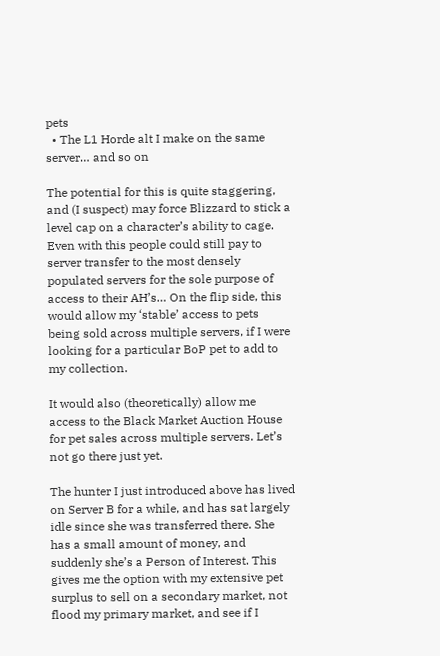pets
  • The L1 Horde alt I make on the same server… and so on

The potential for this is quite staggering, and (I suspect) may force Blizzard to stick a level cap on a character’s ability to cage. Even with this people could still pay to server transfer to the most densely populated servers for the sole purpose of access to their AH’s… On the flip side, this would allow my ‘stable’ access to pets being sold across multiple servers, if I were looking for a particular BoP pet to add to my collection.

It would also (theoretically) allow me access to the Black Market Auction House for pet sales across multiple servers. Let’s not go there just yet.

The hunter I just introduced above has lived on Server B for a while, and has sat largely idle since she was transferred there. She has a small amount of money, and suddenly she’s a Person of Interest. This gives me the option with my extensive pet surplus to sell on a secondary market, not flood my primary market, and see if I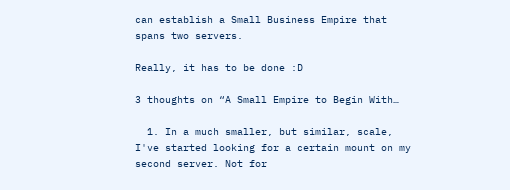can establish a Small Business Empire that spans two servers.

Really, it has to be done :D

3 thoughts on “A Small Empire to Begin With…

  1. In a much smaller, but similar, scale, I've started looking for a certain mount on my second server. Not for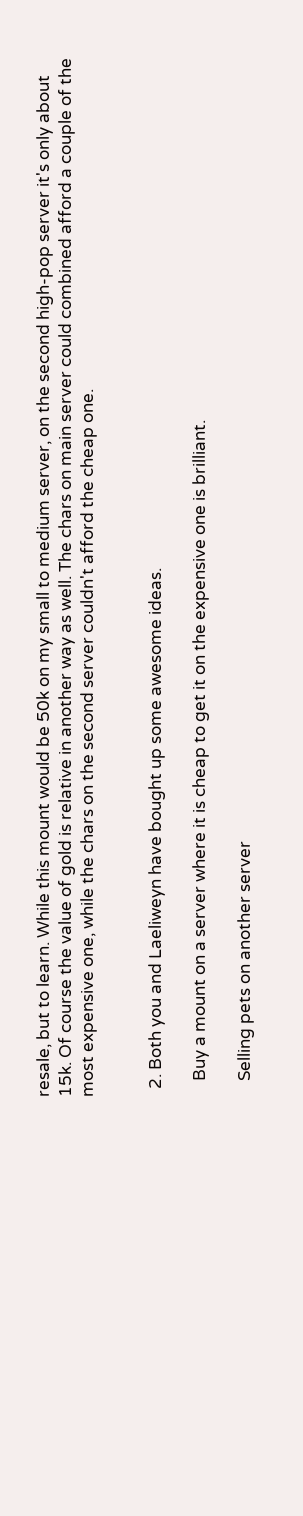resale, but to learn. While this mount would be 50k on my small to medium server, on the second high-pop server it's only about 15k. Of course the value of gold is relative in another way as well. The chars on main server could combined afford a couple of the most expensive one, while the chars on the second server couldn't afford the cheap one.


  2. Both you and Laeliweyn have bought up some awesome ideas.

    Buy a mount on a server where it is cheap to get it on the expensive one is brilliant.

    Selling pets on another server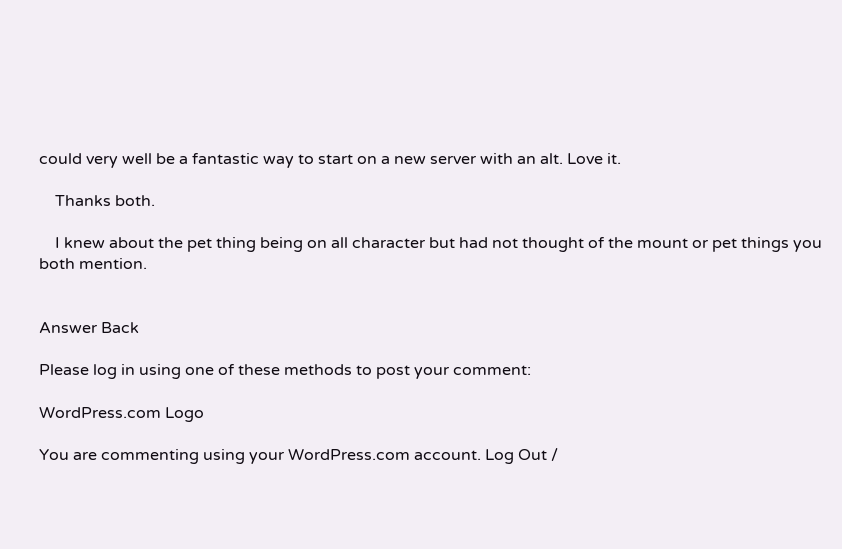could very well be a fantastic way to start on a new server with an alt. Love it.

    Thanks both.

    I knew about the pet thing being on all character but had not thought of the mount or pet things you both mention.


Answer Back

Please log in using one of these methods to post your comment:

WordPress.com Logo

You are commenting using your WordPress.com account. Log Out /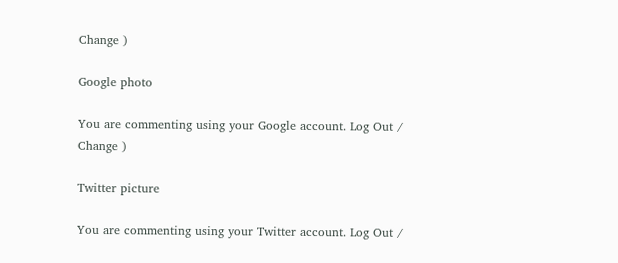Change )

Google photo

You are commenting using your Google account. Log Out /  Change )

Twitter picture

You are commenting using your Twitter account. Log Out /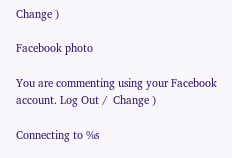Change )

Facebook photo

You are commenting using your Facebook account. Log Out /  Change )

Connecting to %s